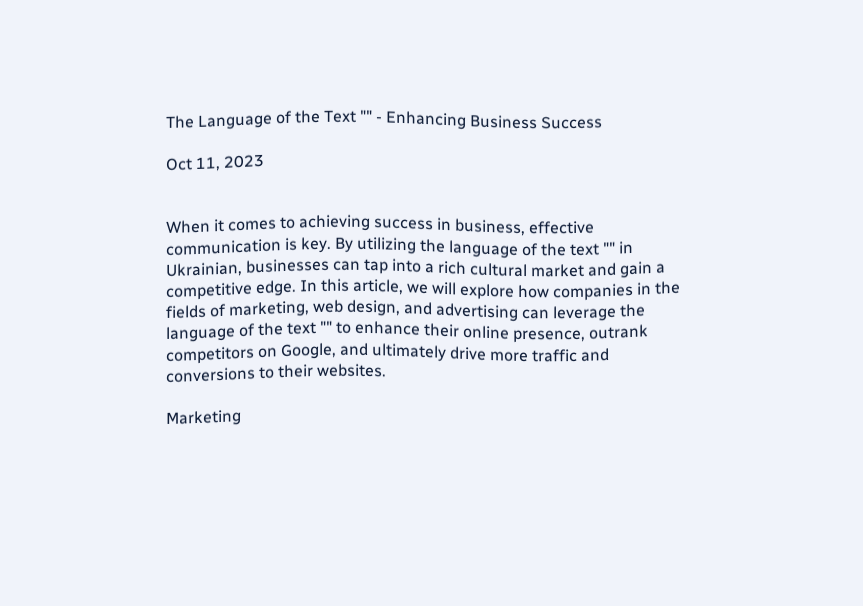The Language of the Text "" - Enhancing Business Success

Oct 11, 2023


When it comes to achieving success in business, effective communication is key. By utilizing the language of the text "" in Ukrainian, businesses can tap into a rich cultural market and gain a competitive edge. In this article, we will explore how companies in the fields of marketing, web design, and advertising can leverage the language of the text "" to enhance their online presence, outrank competitors on Google, and ultimately drive more traffic and conversions to their websites.

Marketing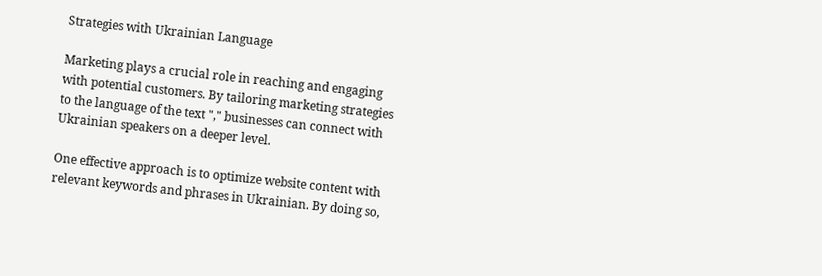Strategies with Ukrainian Language

Marketing plays a crucial role in reaching and engaging with potential customers. By tailoring marketing strategies to the language of the text "," businesses can connect with Ukrainian speakers on a deeper level.

One effective approach is to optimize website content with relevant keywords and phrases in Ukrainian. By doing so,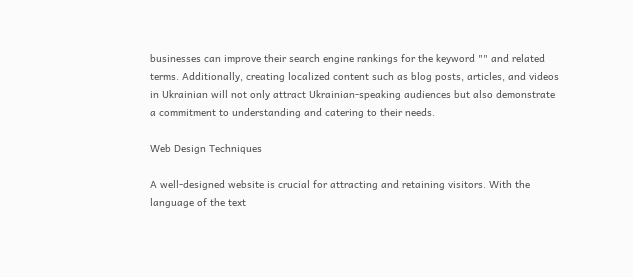businesses can improve their search engine rankings for the keyword "" and related terms. Additionally, creating localized content such as blog posts, articles, and videos in Ukrainian will not only attract Ukrainian-speaking audiences but also demonstrate a commitment to understanding and catering to their needs.

Web Design Techniques

A well-designed website is crucial for attracting and retaining visitors. With the language of the text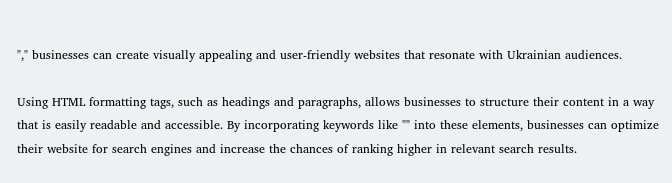"," businesses can create visually appealing and user-friendly websites that resonate with Ukrainian audiences.

Using HTML formatting tags, such as headings and paragraphs, allows businesses to structure their content in a way that is easily readable and accessible. By incorporating keywords like "" into these elements, businesses can optimize their website for search engines and increase the chances of ranking higher in relevant search results.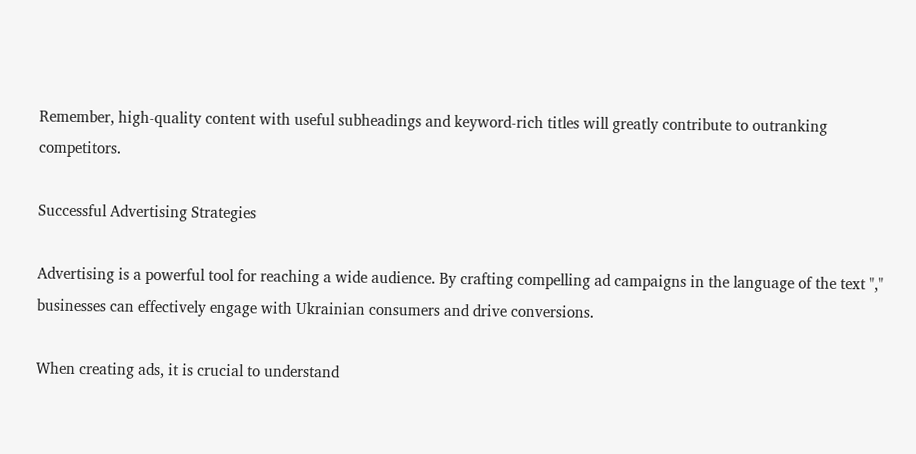Remember, high-quality content with useful subheadings and keyword-rich titles will greatly contribute to outranking competitors.

Successful Advertising Strategies

Advertising is a powerful tool for reaching a wide audience. By crafting compelling ad campaigns in the language of the text "," businesses can effectively engage with Ukrainian consumers and drive conversions.

When creating ads, it is crucial to understand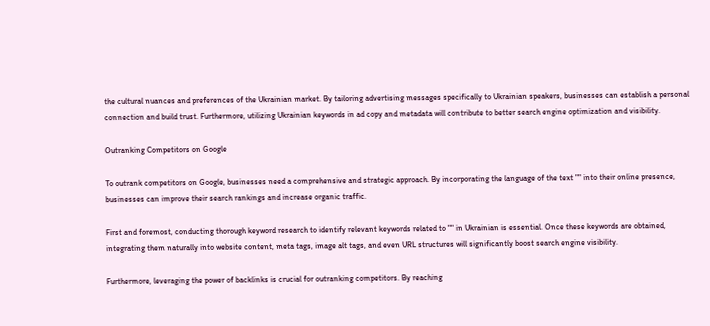the cultural nuances and preferences of the Ukrainian market. By tailoring advertising messages specifically to Ukrainian speakers, businesses can establish a personal connection and build trust. Furthermore, utilizing Ukrainian keywords in ad copy and metadata will contribute to better search engine optimization and visibility.

Outranking Competitors on Google

To outrank competitors on Google, businesses need a comprehensive and strategic approach. By incorporating the language of the text "" into their online presence, businesses can improve their search rankings and increase organic traffic.

First and foremost, conducting thorough keyword research to identify relevant keywords related to "" in Ukrainian is essential. Once these keywords are obtained, integrating them naturally into website content, meta tags, image alt tags, and even URL structures will significantly boost search engine visibility.

Furthermore, leveraging the power of backlinks is crucial for outranking competitors. By reaching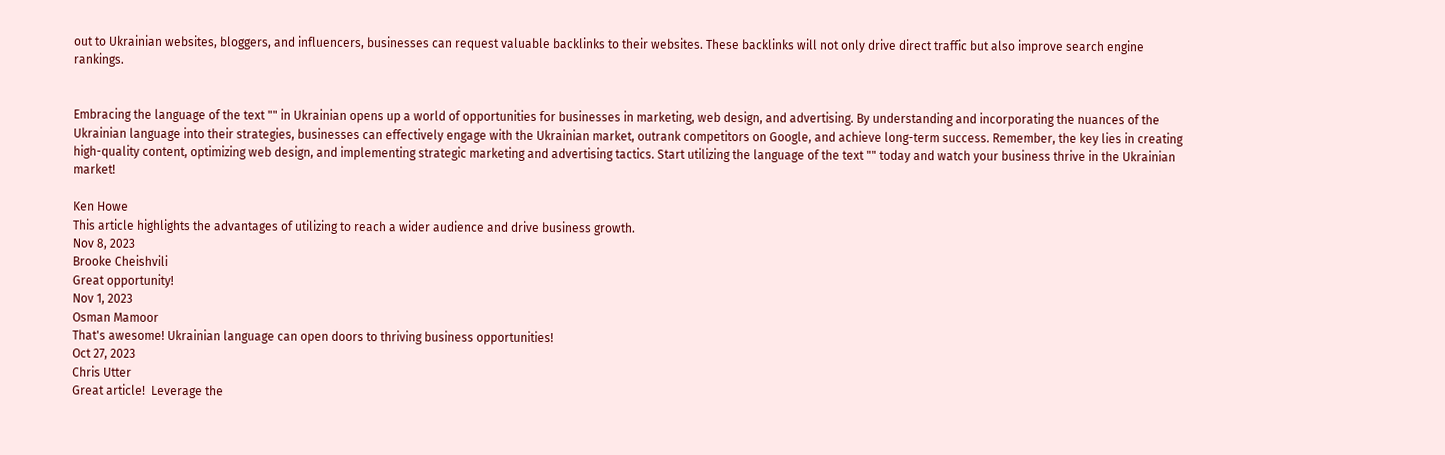out to Ukrainian websites, bloggers, and influencers, businesses can request valuable backlinks to their websites. These backlinks will not only drive direct traffic but also improve search engine rankings.


Embracing the language of the text "" in Ukrainian opens up a world of opportunities for businesses in marketing, web design, and advertising. By understanding and incorporating the nuances of the Ukrainian language into their strategies, businesses can effectively engage with the Ukrainian market, outrank competitors on Google, and achieve long-term success. Remember, the key lies in creating high-quality content, optimizing web design, and implementing strategic marketing and advertising tactics. Start utilizing the language of the text "" today and watch your business thrive in the Ukrainian market!

Ken Howe
This article highlights the advantages of utilizing to reach a wider audience and drive business growth.
Nov 8, 2023
Brooke Cheishvili
Great opportunity!
Nov 1, 2023
Osman Mamoor
That's awesome! Ukrainian language can open doors to thriving business opportunities!
Oct 27, 2023
Chris Utter
Great article!  Leverage the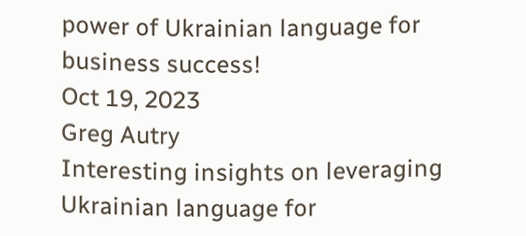power of Ukrainian language for business success!
Oct 19, 2023
Greg Autry
Interesting insights on leveraging Ukrainian language for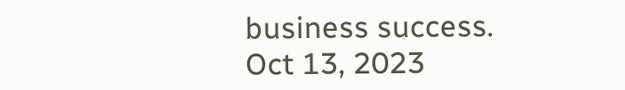business success.
Oct 13, 2023